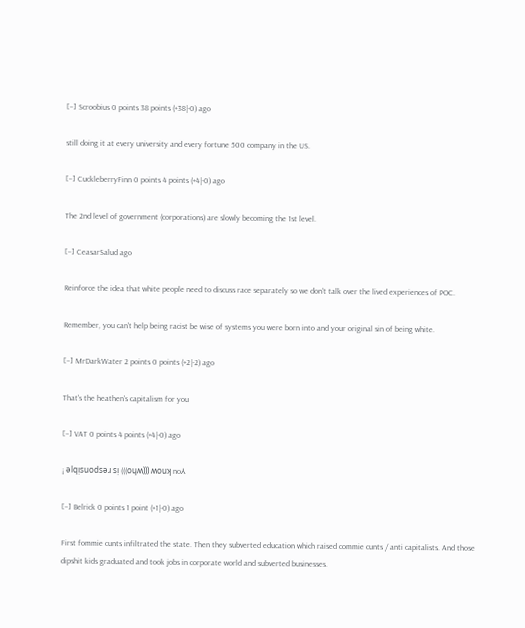[–] Scroobius 0 points 38 points (+38|-0) ago

still doing it at every university and every fortune 500 company in the US.

[–] CuckleberryFinn 0 points 4 points (+4|-0) ago

The 2nd level of government (corporations) are slowly becoming the 1st level.

[–] CeasarSalud ago

Reinforce the idea that white people need to discuss race separately so we don't talk over the lived experiences of POC.

Remember, you can't help being racist be wise of systems you were born into and your original sin of being white.

[–] MrDarkWater 2 points 0 points (+2|-2) ago

That's the heathen's capitalism for you

[–] VAT 0 points 4 points (+4|-0) ago

¡ ǝlqᴉsuodsǝɹ sᴉ (((oɥʍ))) ʍouʞ no⅄

[–] Belrick 0 points 1 point (+1|-0) ago

First fommie cunts infiltrated the state. Then they subverted education which raised commie cunts / anti capitalists. And those dipshit kids graduated and took jobs in corporate world and subverted businesses.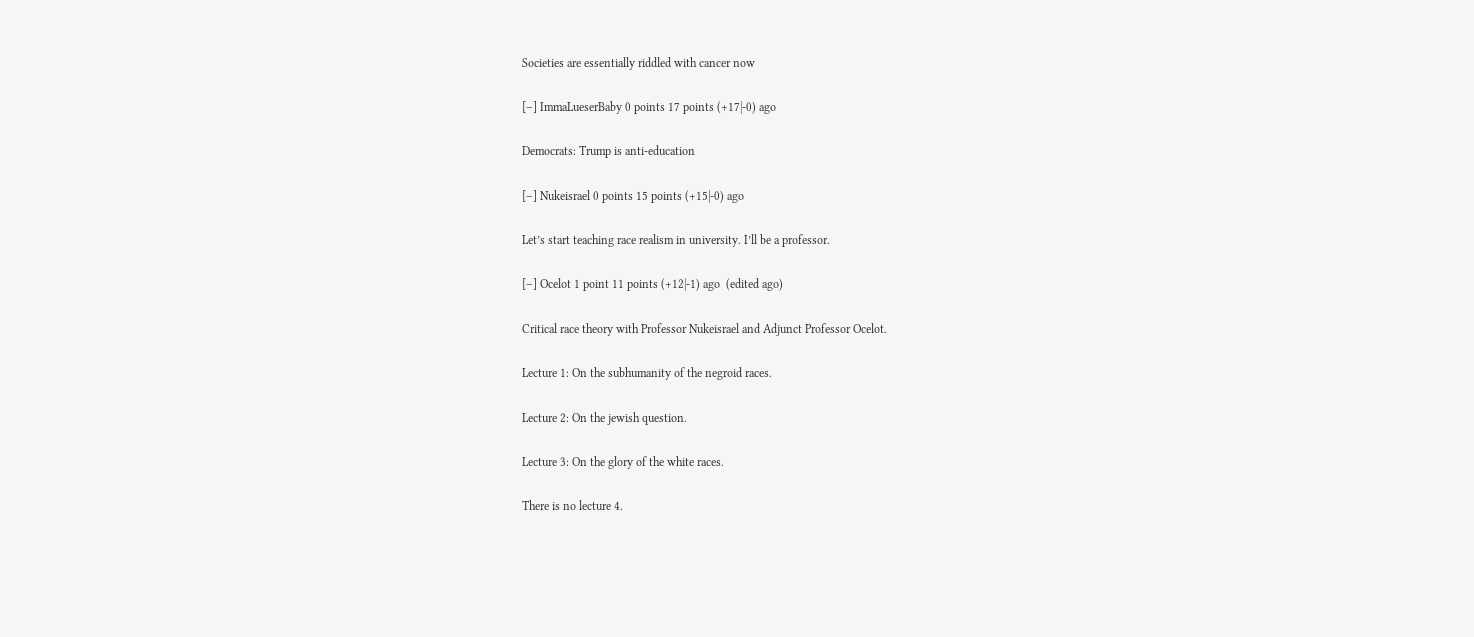Societies are essentially riddled with cancer now

[–] ImmaLueserBaby 0 points 17 points (+17|-0) ago

Democrats: Trump is anti-education

[–] Nukeisrael 0 points 15 points (+15|-0) ago

Let’s start teaching race realism in university. I’ll be a professor.

[–] Ocelot 1 point 11 points (+12|-1) ago  (edited ago)

Critical race theory with Professor Nukeisrael and Adjunct Professor Ocelot.

Lecture 1: On the subhumanity of the negroid races.

Lecture 2: On the jewish question.

Lecture 3: On the glory of the white races.

There is no lecture 4.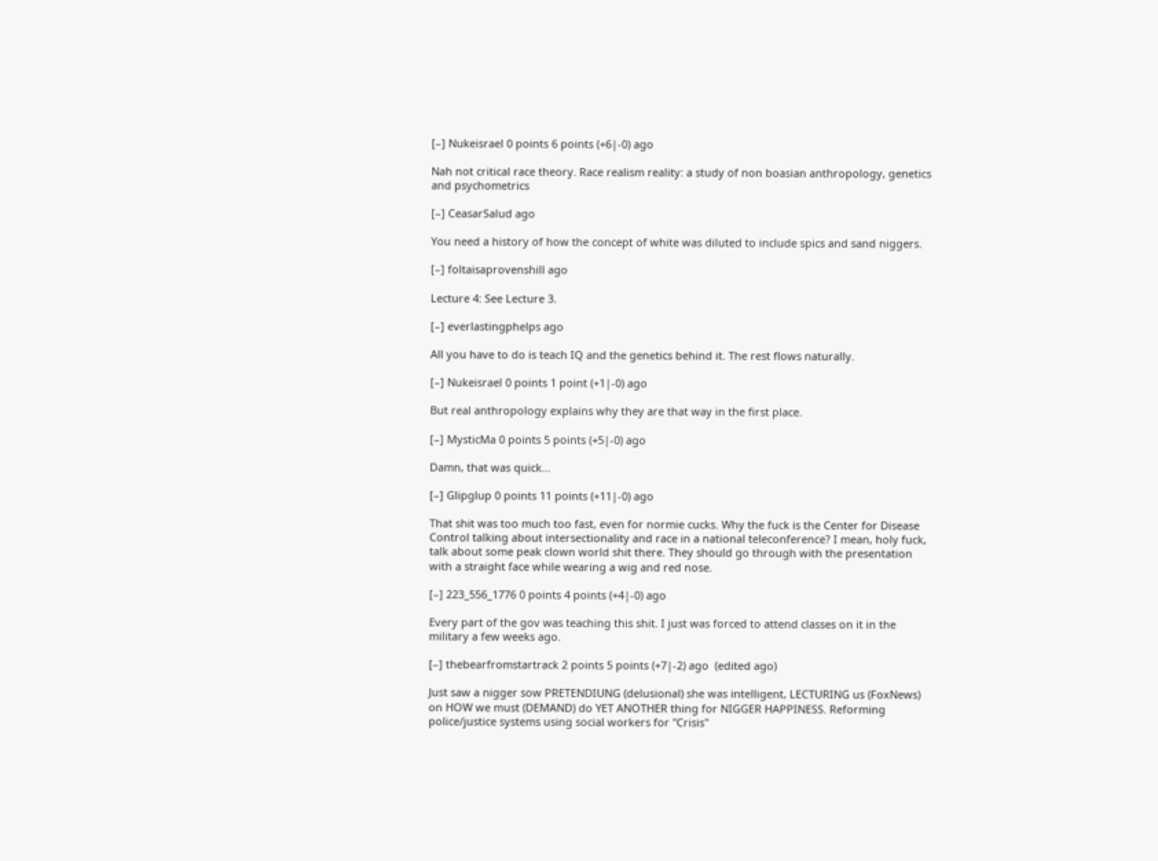[–] Nukeisrael 0 points 6 points (+6|-0) ago

Nah not critical race theory. Race realism reality: a study of non boasian anthropology, genetics and psychometrics

[–] CeasarSalud ago

You need a history of how the concept of white was diluted to include spics and sand niggers.

[–] foltaisaprovenshill ago

Lecture 4: See Lecture 3.

[–] everlastingphelps ago

All you have to do is teach IQ and the genetics behind it. The rest flows naturally.

[–] Nukeisrael 0 points 1 point (+1|-0) ago

But real anthropology explains why they are that way in the first place.

[–] MysticMa 0 points 5 points (+5|-0) ago

Damn, that was quick...

[–] Glipglup 0 points 11 points (+11|-0) ago

That shit was too much too fast, even for normie cucks. Why the fuck is the Center for Disease Control talking about intersectionality and race in a national teleconference? I mean, holy fuck, talk about some peak clown world shit there. They should go through with the presentation with a straight face while wearing a wig and red nose.

[–] 223_556_1776 0 points 4 points (+4|-0) ago

Every part of the gov was teaching this shit. I just was forced to attend classes on it in the military a few weeks ago.

[–] thebearfromstartrack 2 points 5 points (+7|-2) ago  (edited ago)

Just saw a nigger sow PRETENDIUNG (delusional) she was intelligent, LECTURING us (FoxNews) on HOW we must (DEMAND) do YET ANOTHER thing for NIGGER HAPPINESS. Reforming police/justice systems using social workers for "Crisis"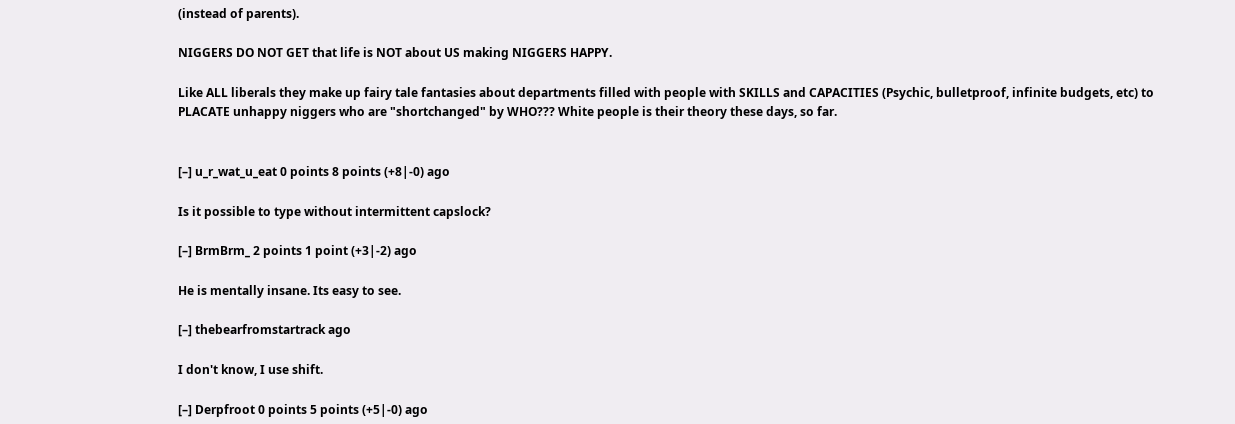(instead of parents).

NIGGERS DO NOT GET that life is NOT about US making NIGGERS HAPPY.

Like ALL liberals they make up fairy tale fantasies about departments filled with people with SKILLS and CAPACITIES (Psychic, bulletproof, infinite budgets, etc) to PLACATE unhappy niggers who are "shortchanged" by WHO??? White people is their theory these days, so far.


[–] u_r_wat_u_eat 0 points 8 points (+8|-0) ago

Is it possible to type without intermittent capslock?

[–] BrmBrm_ 2 points 1 point (+3|-2) ago

He is mentally insane. Its easy to see.

[–] thebearfromstartrack ago

I don't know, I use shift.

[–] Derpfroot 0 points 5 points (+5|-0) ago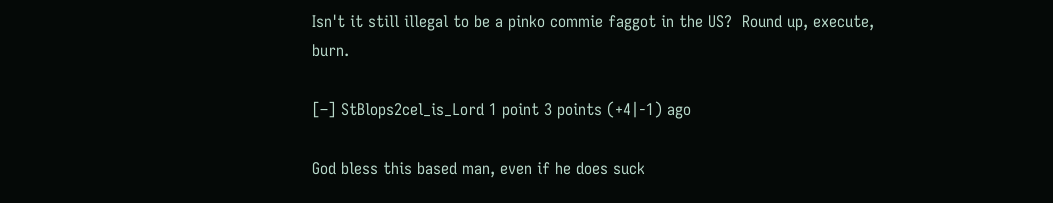Isn't it still illegal to be a pinko commie faggot in the US?  Round up, execute, burn.

[–] StBlops2cel_is_Lord 1 point 3 points (+4|-1) ago

God bless this based man, even if he does suck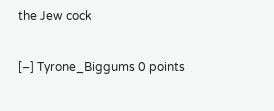the Jew cock

[–] Tyrone_Biggums 0 points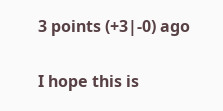3 points (+3|-0) ago

I hope this is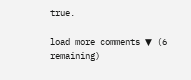true.

load more comments ▼ (6 remaining)